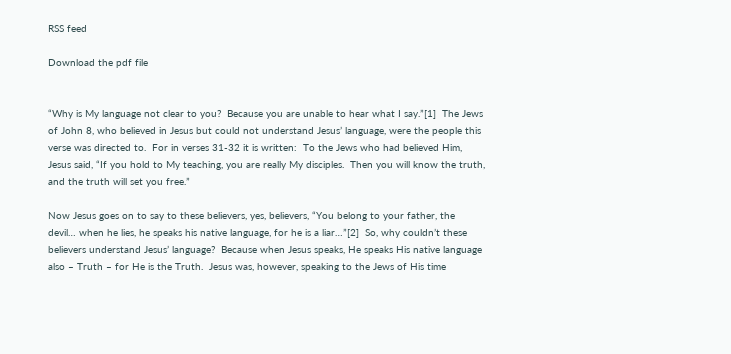RSS feed

Download the pdf file


“Why is My language not clear to you?  Because you are unable to hear what I say.”[1]  The Jews of John 8, who believed in Jesus but could not understand Jesus’ language, were the people this verse was directed to.  For in verses 31-32 it is written:  To the Jews who had believed Him, Jesus said, “If you hold to My teaching, you are really My disciples.  Then you will know the truth, and the truth will set you free.”

Now Jesus goes on to say to these believers, yes, believers, “You belong to your father, the devil… when he lies, he speaks his native language, for he is a liar…”[2]  So, why couldn’t these believers understand Jesus’ language?  Because when Jesus speaks, He speaks His native language also – Truth – for He is the Truth.  Jesus was, however, speaking to the Jews of His time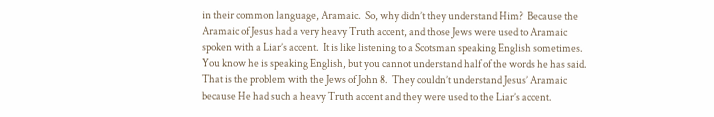in their common language, Aramaic.  So, why didn’t they understand Him?  Because the Aramaic of Jesus had a very heavy Truth accent, and those Jews were used to Aramaic spoken with a Liar’s accent.  It is like listening to a Scotsman speaking English sometimes.  You know he is speaking English, but you cannot understand half of the words he has said.  That is the problem with the Jews of John 8.  They couldn’t understand Jesus’ Aramaic because He had such a heavy Truth accent and they were used to the Liar’s accent.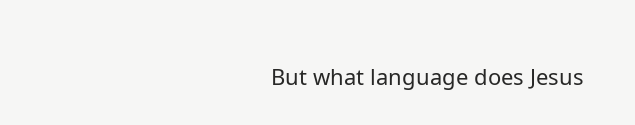But what language does Jesus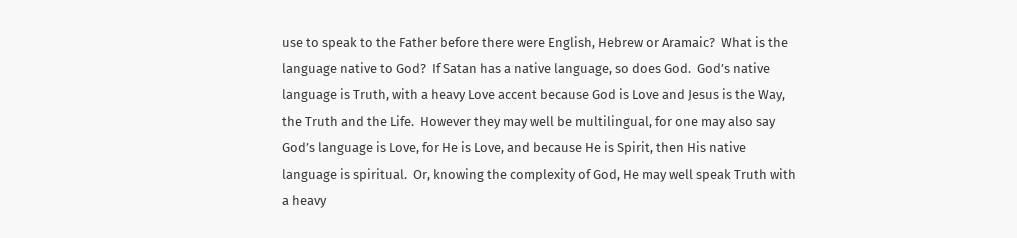use to speak to the Father before there were English, Hebrew or Aramaic?  What is the language native to God?  If Satan has a native language, so does God.  God’s native language is Truth, with a heavy Love accent because God is Love and Jesus is the Way, the Truth and the Life.  However they may well be multilingual, for one may also say God’s language is Love, for He is Love, and because He is Spirit, then His native language is spiritual.  Or, knowing the complexity of God, He may well speak Truth with a heavy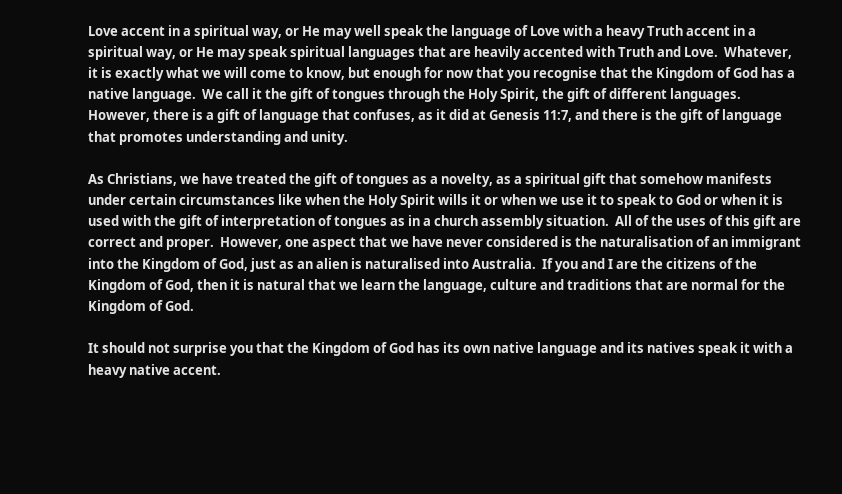Love accent in a spiritual way, or He may well speak the language of Love with a heavy Truth accent in a spiritual way, or He may speak spiritual languages that are heavily accented with Truth and Love.  Whatever, it is exactly what we will come to know, but enough for now that you recognise that the Kingdom of God has a native language.  We call it the gift of tongues through the Holy Spirit, the gift of different languages.  However, there is a gift of language that confuses, as it did at Genesis 11:7, and there is the gift of language that promotes understanding and unity.

As Christians, we have treated the gift of tongues as a novelty, as a spiritual gift that somehow manifests under certain circumstances like when the Holy Spirit wills it or when we use it to speak to God or when it is used with the gift of interpretation of tongues as in a church assembly situation.  All of the uses of this gift are correct and proper.  However, one aspect that we have never considered is the naturalisation of an immigrant into the Kingdom of God, just as an alien is naturalised into Australia.  If you and I are the citizens of the Kingdom of God, then it is natural that we learn the language, culture and traditions that are normal for the Kingdom of God.

It should not surprise you that the Kingdom of God has its own native language and its natives speak it with a heavy native accent.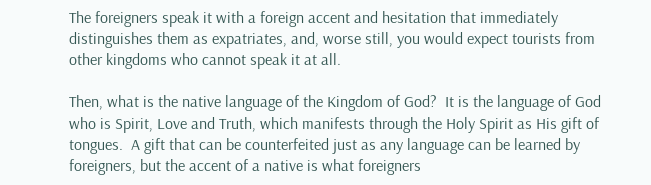The foreigners speak it with a foreign accent and hesitation that immediately distinguishes them as expatriates, and, worse still, you would expect tourists from other kingdoms who cannot speak it at all.

Then, what is the native language of the Kingdom of God?  It is the language of God who is Spirit, Love and Truth, which manifests through the Holy Spirit as His gift of tongues.  A gift that can be counterfeited just as any language can be learned by foreigners, but the accent of a native is what foreigners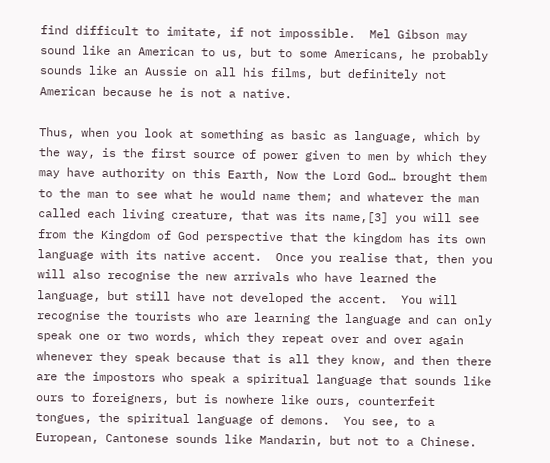find difficult to imitate, if not impossible.  Mel Gibson may sound like an American to us, but to some Americans, he probably sounds like an Aussie on all his films, but definitely not American because he is not a native.

Thus, when you look at something as basic as language, which by the way, is the first source of power given to men by which they may have authority on this Earth, Now the Lord God… brought them to the man to see what he would name them; and whatever the man called each living creature, that was its name,[3] you will see from the Kingdom of God perspective that the kingdom has its own language with its native accent.  Once you realise that, then you will also recognise the new arrivals who have learned the language, but still have not developed the accent.  You will recognise the tourists who are learning the language and can only speak one or two words, which they repeat over and over again whenever they speak because that is all they know, and then there are the impostors who speak a spiritual language that sounds like ours to foreigners, but is nowhere like ours, counterfeit tongues, the spiritual language of demons.  You see, to a European, Cantonese sounds like Mandarin, but not to a Chinese.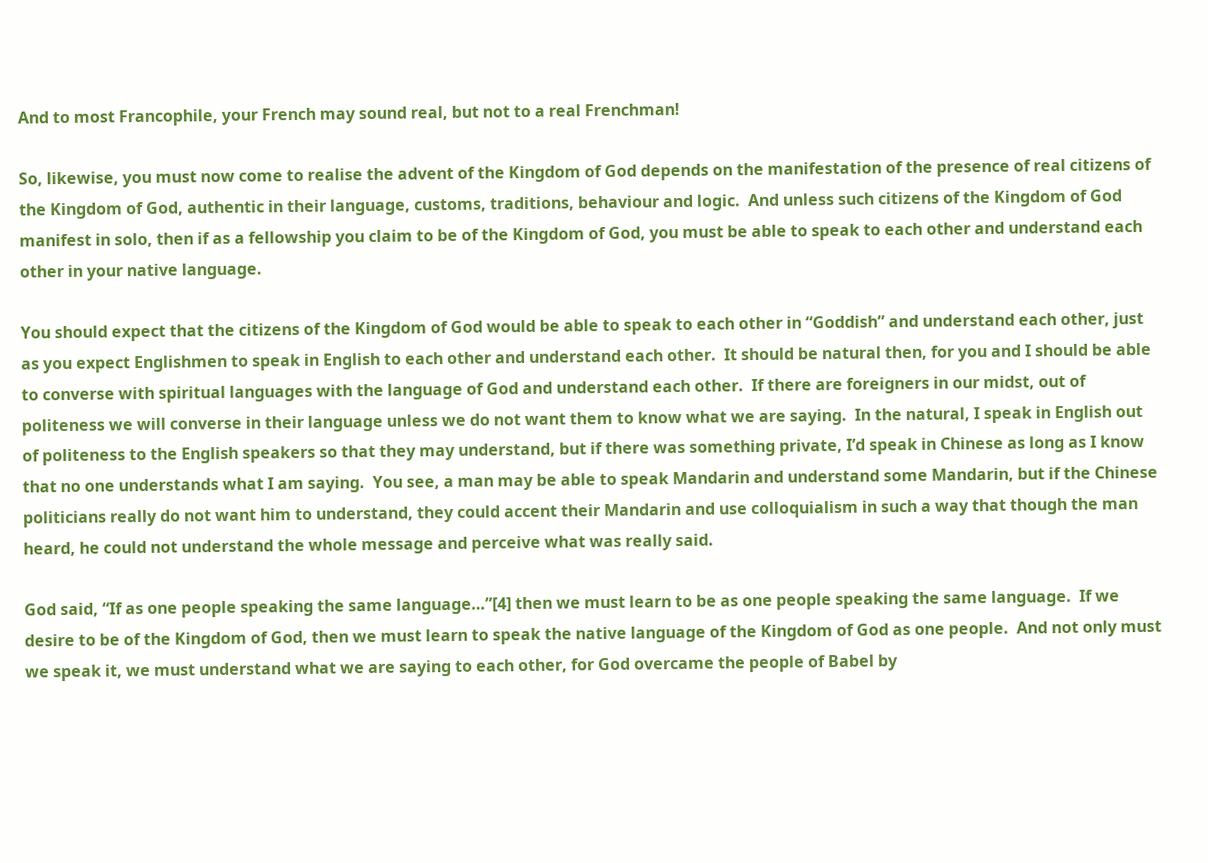And to most Francophile, your French may sound real, but not to a real Frenchman!

So, likewise, you must now come to realise the advent of the Kingdom of God depends on the manifestation of the presence of real citizens of the Kingdom of God, authentic in their language, customs, traditions, behaviour and logic.  And unless such citizens of the Kingdom of God manifest in solo, then if as a fellowship you claim to be of the Kingdom of God, you must be able to speak to each other and understand each other in your native language.

You should expect that the citizens of the Kingdom of God would be able to speak to each other in “Goddish” and understand each other, just as you expect Englishmen to speak in English to each other and understand each other.  It should be natural then, for you and I should be able to converse with spiritual languages with the language of God and understand each other.  If there are foreigners in our midst, out of politeness we will converse in their language unless we do not want them to know what we are saying.  In the natural, I speak in English out of politeness to the English speakers so that they may understand, but if there was something private, I’d speak in Chinese as long as I know that no one understands what I am saying.  You see, a man may be able to speak Mandarin and understand some Mandarin, but if the Chinese politicians really do not want him to understand, they could accent their Mandarin and use colloquialism in such a way that though the man heard, he could not understand the whole message and perceive what was really said.

God said, “If as one people speaking the same language…”[4] then we must learn to be as one people speaking the same language.  If we desire to be of the Kingdom of God, then we must learn to speak the native language of the Kingdom of God as one people.  And not only must we speak it, we must understand what we are saying to each other, for God overcame the people of Babel by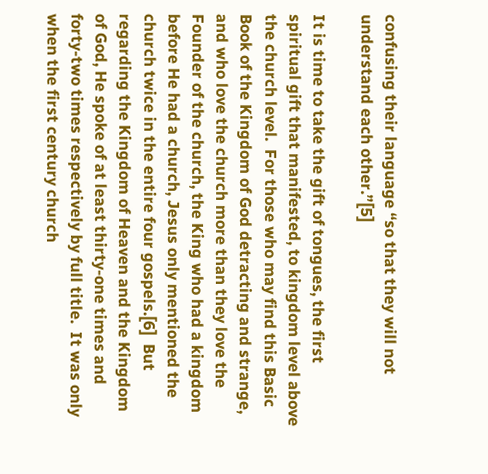confusing their language “so that they will not understand each other.”[5]

It is time to take the gift of tongues, the first spiritual gift that manifested, to kingdom level above the church level.  For those who may find this Basic Book of the Kingdom of God detracting and strange, and who love the church more than they love the Founder of the church, the King who had a kingdom before He had a church, Jesus only mentioned the church twice in the entire four gospels.[6]  But regarding the Kingdom of Heaven and the Kingdom of God, He spoke of at least thirty-one times and forty-two times respectively by full title.  It was only when the first century church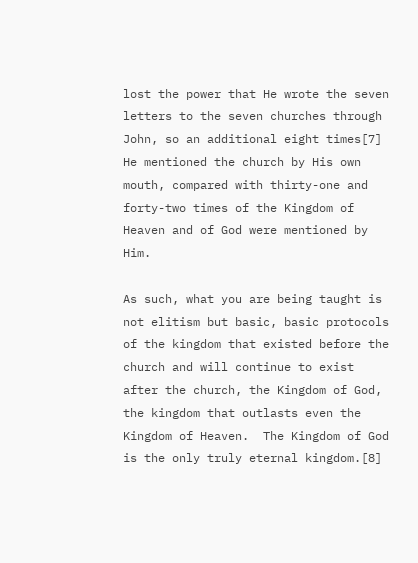lost the power that He wrote the seven letters to the seven churches through John, so an additional eight times[7] He mentioned the church by His own mouth, compared with thirty-one and forty-two times of the Kingdom of Heaven and of God were mentioned by Him.

As such, what you are being taught is not elitism but basic, basic protocols of the kingdom that existed before the church and will continue to exist after the church, the Kingdom of God, the kingdom that outlasts even the Kingdom of Heaven.  The Kingdom of God is the only truly eternal kingdom.[8]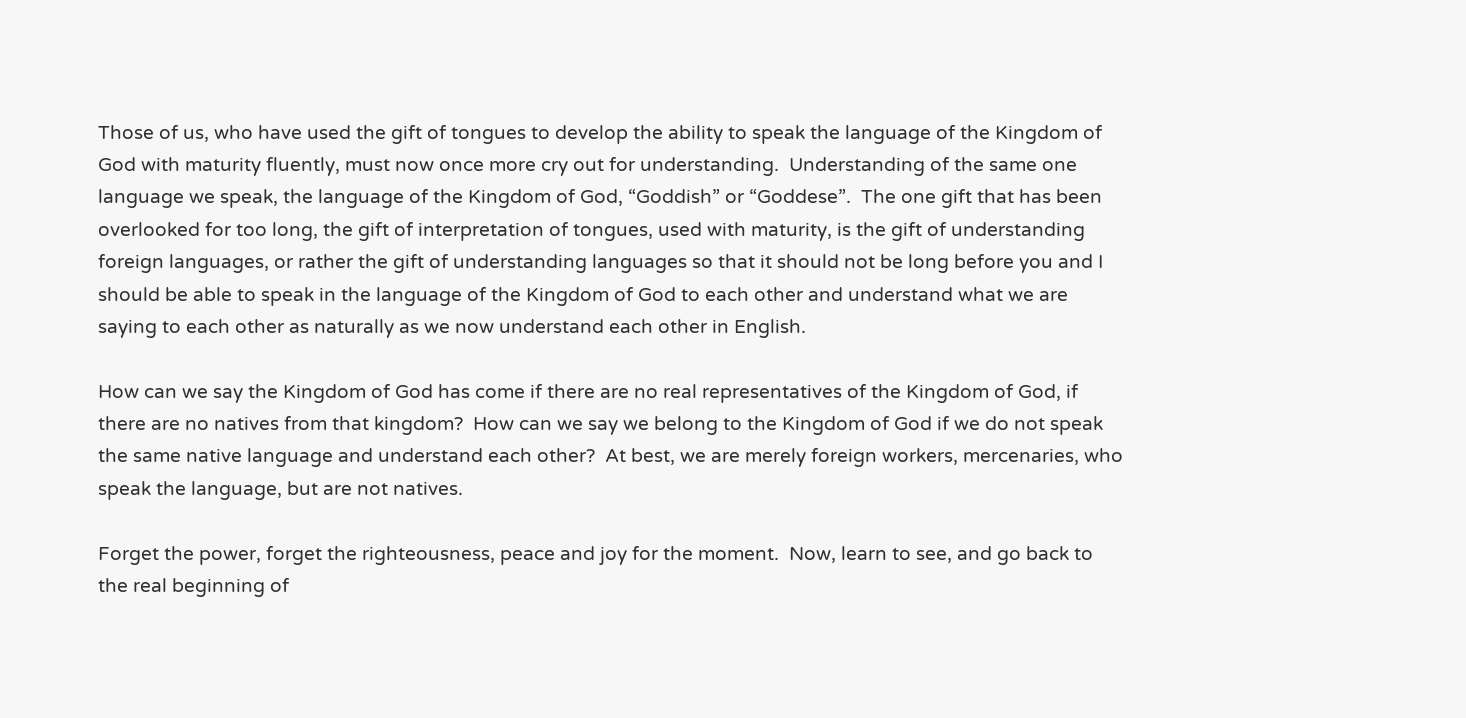Those of us, who have used the gift of tongues to develop the ability to speak the language of the Kingdom of God with maturity fluently, must now once more cry out for understanding.  Understanding of the same one language we speak, the language of the Kingdom of God, “Goddish” or “Goddese”.  The one gift that has been overlooked for too long, the gift of interpretation of tongues, used with maturity, is the gift of understanding foreign languages, or rather the gift of understanding languages so that it should not be long before you and I should be able to speak in the language of the Kingdom of God to each other and understand what we are saying to each other as naturally as we now understand each other in English.

How can we say the Kingdom of God has come if there are no real representatives of the Kingdom of God, if there are no natives from that kingdom?  How can we say we belong to the Kingdom of God if we do not speak the same native language and understand each other?  At best, we are merely foreign workers, mercenaries, who speak the language, but are not natives.

Forget the power, forget the righteousness, peace and joy for the moment.  Now, learn to see, and go back to the real beginning of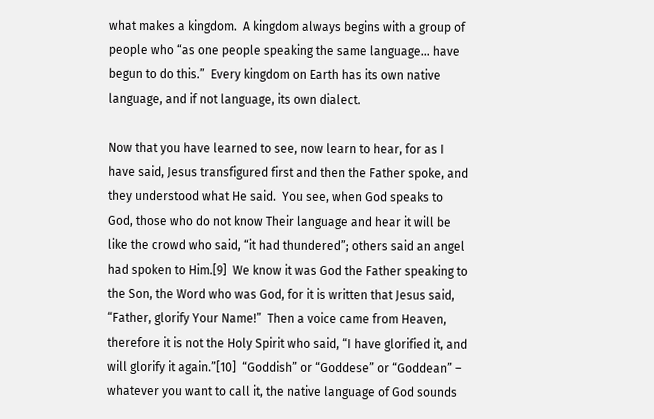what makes a kingdom.  A kingdom always begins with a group of people who “as one people speaking the same language… have begun to do this.”  Every kingdom on Earth has its own native language, and if not language, its own dialect.

Now that you have learned to see, now learn to hear, for as I have said, Jesus transfigured first and then the Father spoke, and they understood what He said.  You see, when God speaks to God, those who do not know Their language and hear it will be like the crowd who said, “it had thundered”; others said an angel had spoken to Him.[9]  We know it was God the Father speaking to the Son, the Word who was God, for it is written that Jesus said, “Father, glorify Your Name!”  Then a voice came from Heaven, therefore it is not the Holy Spirit who said, “I have glorified it, and will glorify it again.”[10]  “Goddish” or “Goddese” or “Goddean” – whatever you want to call it, the native language of God sounds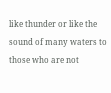like thunder or like the sound of many waters to those who are not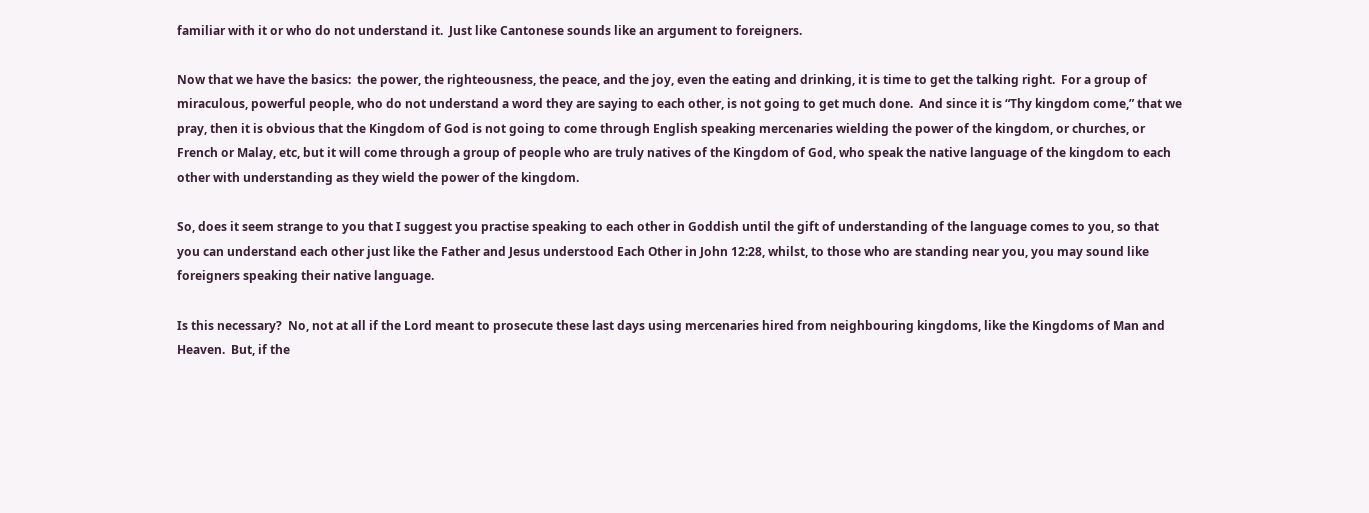familiar with it or who do not understand it.  Just like Cantonese sounds like an argument to foreigners.

Now that we have the basics:  the power, the righteousness, the peace, and the joy, even the eating and drinking, it is time to get the talking right.  For a group of miraculous, powerful people, who do not understand a word they are saying to each other, is not going to get much done.  And since it is “Thy kingdom come,” that we pray, then it is obvious that the Kingdom of God is not going to come through English speaking mercenaries wielding the power of the kingdom, or churches, or French or Malay, etc, but it will come through a group of people who are truly natives of the Kingdom of God, who speak the native language of the kingdom to each other with understanding as they wield the power of the kingdom.

So, does it seem strange to you that I suggest you practise speaking to each other in Goddish until the gift of understanding of the language comes to you, so that you can understand each other just like the Father and Jesus understood Each Other in John 12:28, whilst, to those who are standing near you, you may sound like foreigners speaking their native language.

Is this necessary?  No, not at all if the Lord meant to prosecute these last days using mercenaries hired from neighbouring kingdoms, like the Kingdoms of Man and Heaven.  But, if the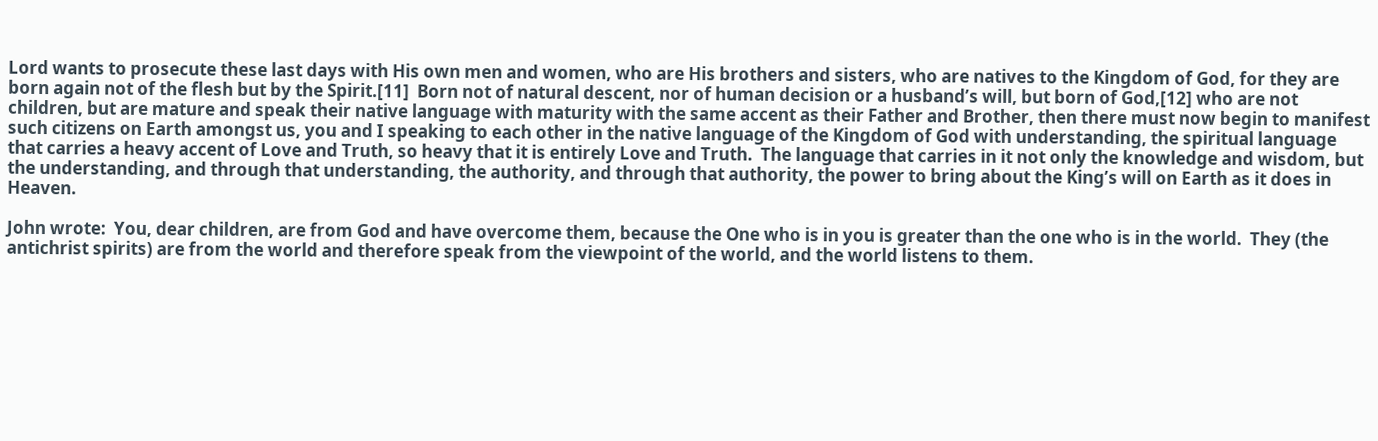Lord wants to prosecute these last days with His own men and women, who are His brothers and sisters, who are natives to the Kingdom of God, for they are born again not of the flesh but by the Spirit.[11]  Born not of natural descent, nor of human decision or a husband’s will, but born of God,[12] who are not children, but are mature and speak their native language with maturity with the same accent as their Father and Brother, then there must now begin to manifest such citizens on Earth amongst us, you and I speaking to each other in the native language of the Kingdom of God with understanding, the spiritual language that carries a heavy accent of Love and Truth, so heavy that it is entirely Love and Truth.  The language that carries in it not only the knowledge and wisdom, but the understanding, and through that understanding, the authority, and through that authority, the power to bring about the King’s will on Earth as it does in Heaven.

John wrote:  You, dear children, are from God and have overcome them, because the One who is in you is greater than the one who is in the world.  They (the antichrist spirits) are from the world and therefore speak from the viewpoint of the world, and the world listens to them.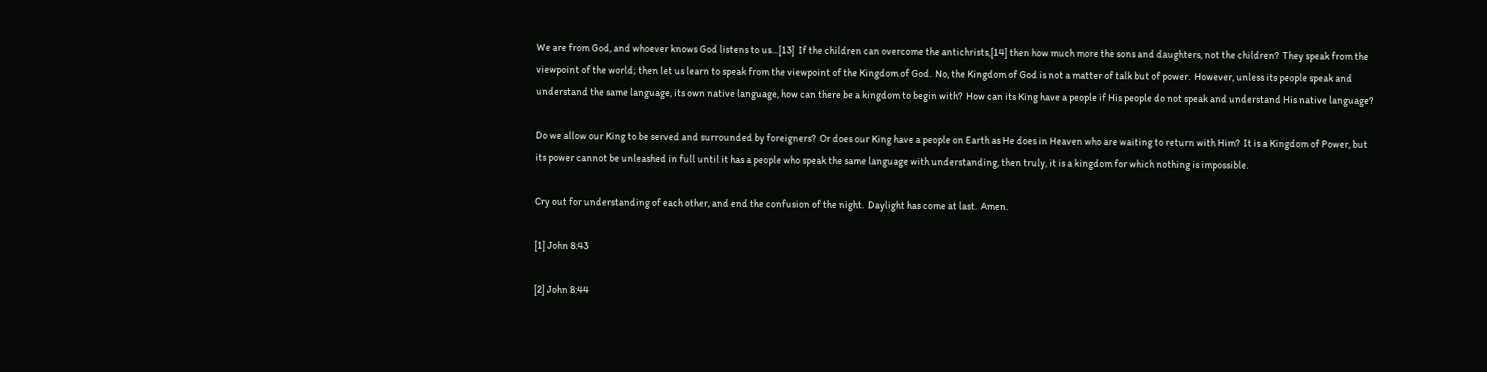We are from God, and whoever knows God listens to us…[13]  If the children can overcome the antichrists,[14] then how much more the sons and daughters, not the children?  They speak from the viewpoint of the world; then let us learn to speak from the viewpoint of the Kingdom of God.  No, the Kingdom of God is not a matter of talk but of power.  However, unless its people speak and understand the same language, its own native language, how can there be a kingdom to begin with?  How can its King have a people if His people do not speak and understand His native language?

Do we allow our King to be served and surrounded by foreigners?  Or does our King have a people on Earth as He does in Heaven who are waiting to return with Him?  It is a Kingdom of Power, but its power cannot be unleashed in full until it has a people who speak the same language with understanding, then truly, it is a kingdom for which nothing is impossible.

Cry out for understanding of each other, and end the confusion of the night.  Daylight has come at last.  Amen.

[1] John 8:43

[2] John 8:44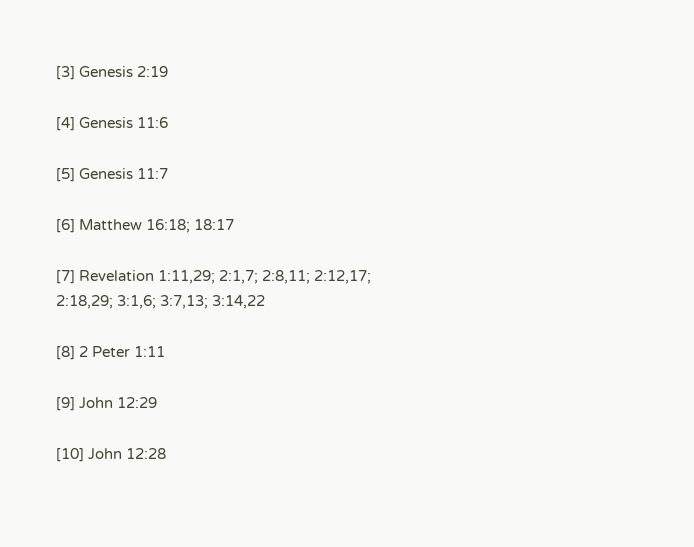[3] Genesis 2:19

[4] Genesis 11:6

[5] Genesis 11:7

[6] Matthew 16:18; 18:17

[7] Revelation 1:11,29; 2:1,7; 2:8,11; 2:12,17; 2:18,29; 3:1,6; 3:7,13; 3:14,22

[8] 2 Peter 1:11

[9] John 12:29

[10] John 12:28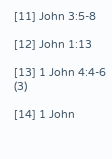[11] John 3:5-8

[12] John 1:13

[13] 1 John 4:4-6 (3)

[14] 1 John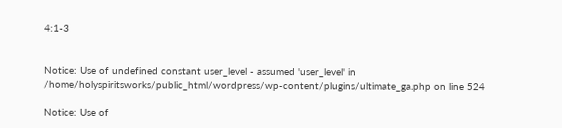4:1-3


Notice: Use of undefined constant user_level - assumed 'user_level' in /home/holyspiritsworks/public_html/wordpress/wp-content/plugins/ultimate_ga.php on line 524

Notice: Use of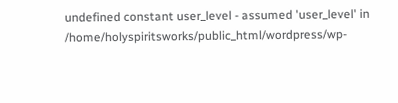undefined constant user_level - assumed 'user_level' in /home/holyspiritsworks/public_html/wordpress/wp-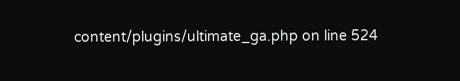content/plugins/ultimate_ga.php on line 524